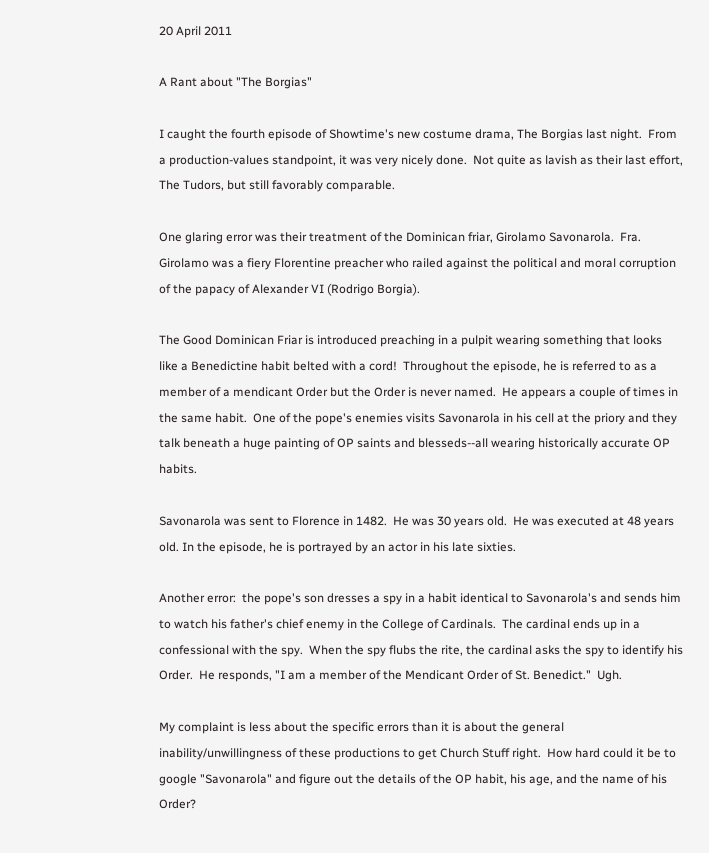20 April 2011

A Rant about "The Borgias"

I caught the fourth episode of Showtime's new costume drama, The Borgias last night.  From a production-values standpoint, it was very nicely done.  Not quite as lavish as their last effort, The Tudors, but still favorably comparable.

One glaring error was their treatment of the Dominican friar, Girolamo Savonarola.  Fra. Girolamo was a fiery Florentine preacher who railed against the political and moral corruption of the papacy of Alexander VI (Rodrigo Borgia).

The Good Dominican Friar is introduced preaching in a pulpit wearing something that looks like a Benedictine habit belted with a cord!  Throughout the episode, he is referred to as a member of a mendicant Order but the Order is never named.  He appears a couple of times in the same habit.  One of the pope's enemies visits Savonarola in his cell at the priory and they talk beneath a huge painting of OP saints and blesseds--all wearing historically accurate OP habits.

Savonarola was sent to Florence in 1482.  He was 30 years old.  He was executed at 48 years old. In the episode, he is portrayed by an actor in his late sixties.

Another error:  the pope's son dresses a spy in a habit identical to Savonarola's and sends him to watch his father's chief enemy in the College of Cardinals.  The cardinal ends up in a confessional with the spy.  When the spy flubs the rite, the cardinal asks the spy to identify his Order.  He responds, "I am a member of the Mendicant Order of St. Benedict."  Ugh.

My complaint is less about the specific errors than it is about the general inability/unwillingness of these productions to get Church Stuff right.  How hard could it be to google "Savonarola" and figure out the details of the OP habit, his age, and the name of his Order?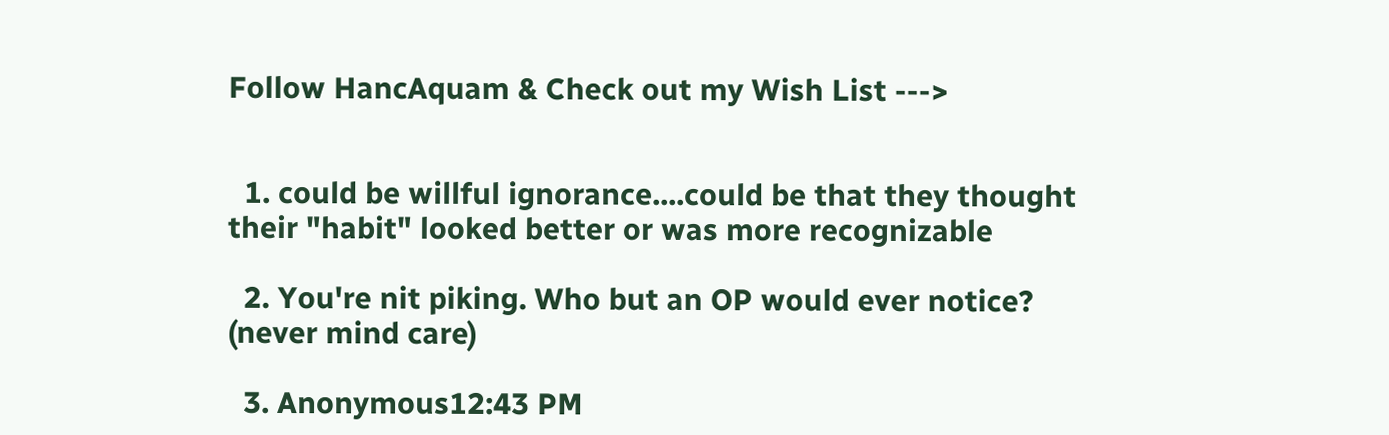Follow HancAquam & Check out my Wish List --->


  1. could be willful ignorance....could be that they thought their "habit" looked better or was more recognizable

  2. You're nit piking. Who but an OP would ever notice? (never mind care)

  3. Anonymous12:43 PM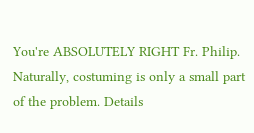You're ABSOLUTELY RIGHT Fr. Philip. Naturally, costuming is only a small part of the problem. Details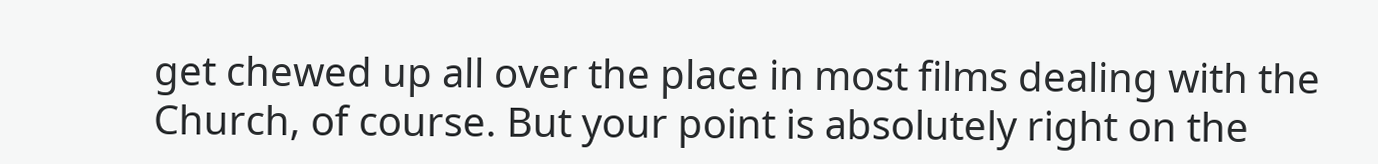get chewed up all over the place in most films dealing with the Church, of course. But your point is absolutely right on the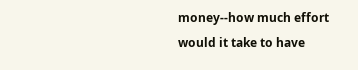money--how much effort would it take to have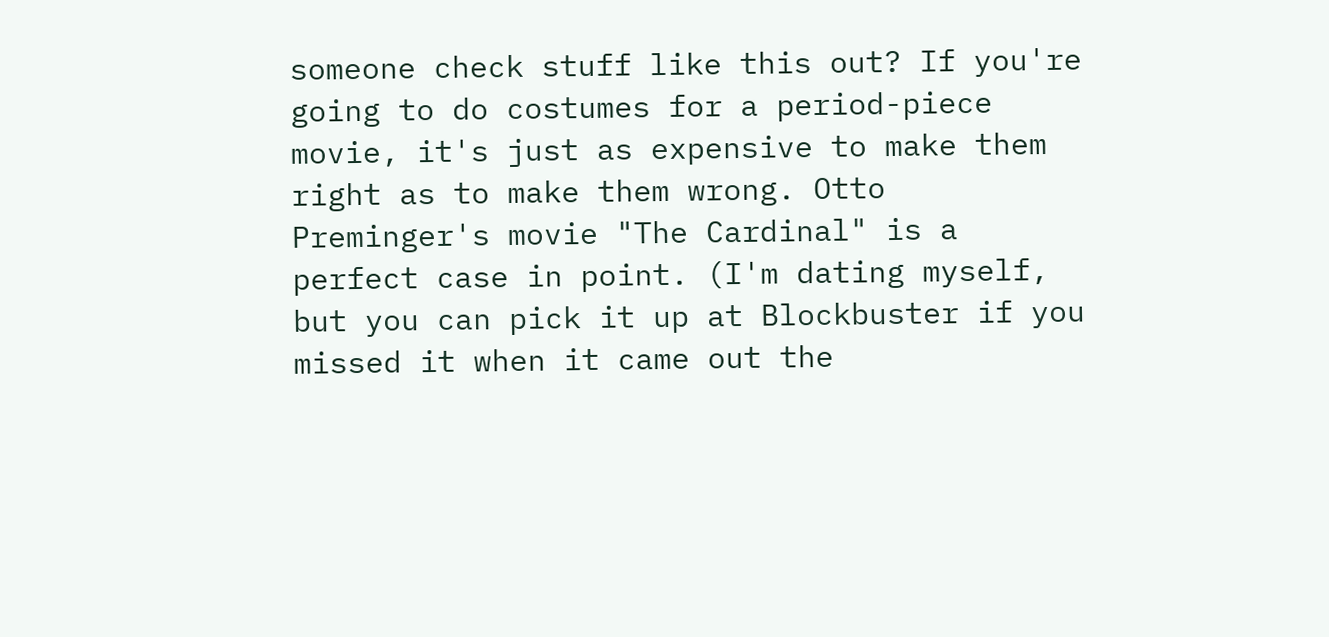someone check stuff like this out? If you're going to do costumes for a period-piece movie, it's just as expensive to make them right as to make them wrong. Otto Preminger's movie "The Cardinal" is a perfect case in point. (I'm dating myself, but you can pick it up at Blockbuster if you missed it when it came out the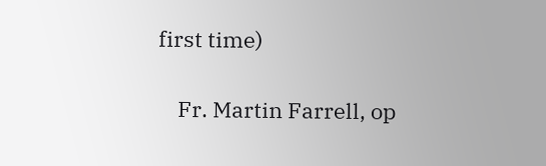first time)

    Fr. Martin Farrell, op